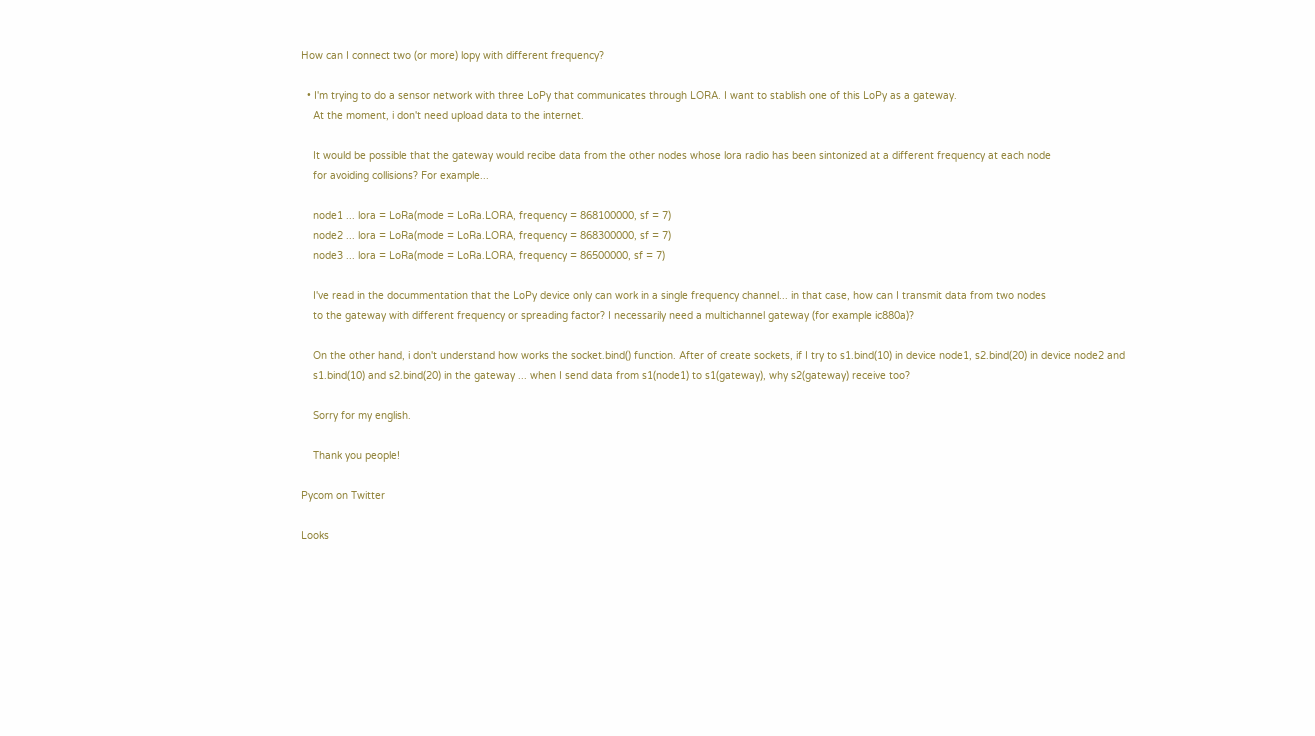How can I connect two (or more) lopy with different frequency?

  • I'm trying to do a sensor network with three LoPy that communicates through LORA. I want to stablish one of this LoPy as a gateway.
    At the moment, i don't need upload data to the internet.

    It would be possible that the gateway would recibe data from the other nodes whose lora radio has been sintonized at a different frequency at each node
    for avoiding collisions? For example...

    node1 ... lora = LoRa(mode = LoRa.LORA, frequency = 868100000, sf = 7)
    node2 ... lora = LoRa(mode = LoRa.LORA, frequency = 868300000, sf = 7)
    node3 ... lora = LoRa(mode = LoRa.LORA, frequency = 86500000, sf = 7)

    I've read in the docummentation that the LoPy device only can work in a single frequency channel... in that case, how can I transmit data from two nodes
    to the gateway with different frequency or spreading factor? I necessarily need a multichannel gateway (for example ic880a)?

    On the other hand, i don't understand how works the socket.bind() function. After of create sockets, if I try to s1.bind(10) in device node1, s2.bind(20) in device node2 and
    s1.bind(10) and s2.bind(20) in the gateway ... when I send data from s1(node1) to s1(gateway), why s2(gateway) receive too?

    Sorry for my english.

    Thank you people!

Pycom on Twitter

Looks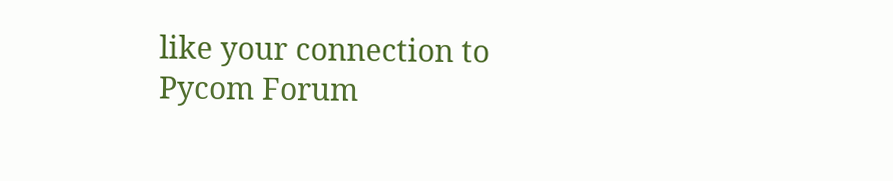like your connection to Pycom Forum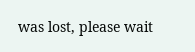was lost, please wait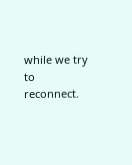while we try to reconnect.